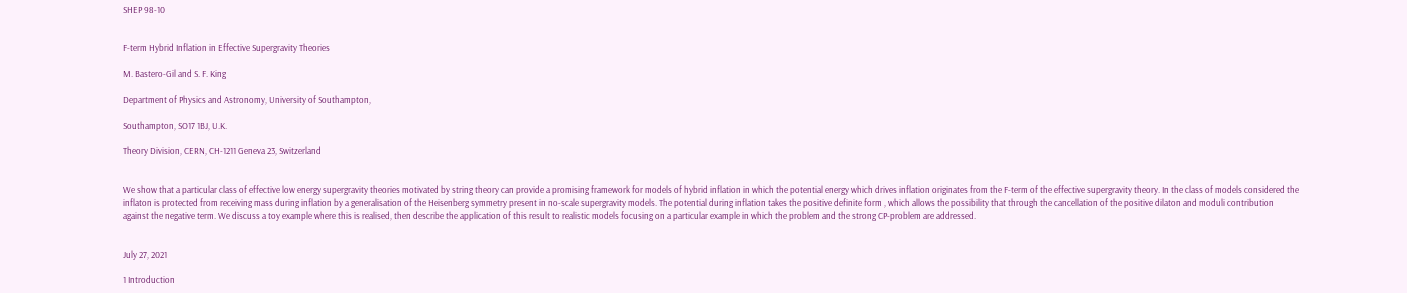SHEP 98-10


F-term Hybrid Inflation in Effective Supergravity Theories

M. Bastero-Gil and S. F. King

Department of Physics and Astronomy, University of Southampton,

Southampton, SO17 1BJ, U.K.

Theory Division, CERN, CH-1211 Geneva 23, Switzerland


We show that a particular class of effective low energy supergravity theories motivated by string theory can provide a promising framework for models of hybrid inflation in which the potential energy which drives inflation originates from the F-term of the effective supergravity theory. In the class of models considered the inflaton is protected from receiving mass during inflation by a generalisation of the Heisenberg symmetry present in no-scale supergravity models. The potential during inflation takes the positive definite form , which allows the possibility that through the cancellation of the positive dilaton and moduli contribution against the negative term. We discuss a toy example where this is realised, then describe the application of this result to realistic models focusing on a particular example in which the problem and the strong CP-problem are addressed.


July 27, 2021

1 Introduction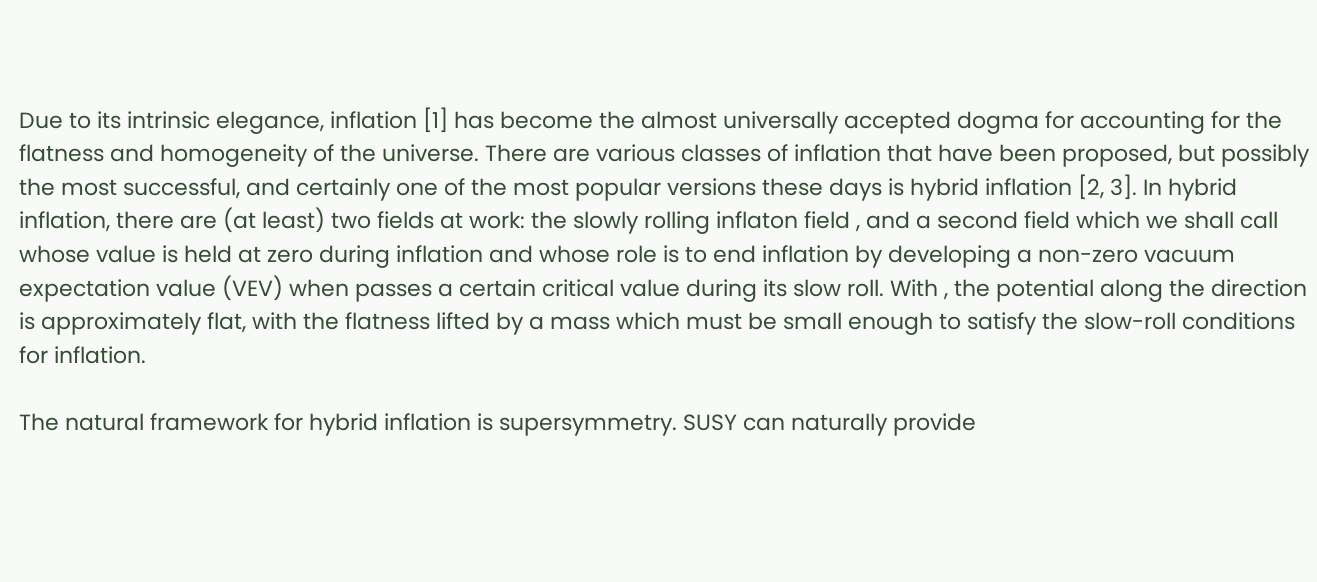Due to its intrinsic elegance, inflation [1] has become the almost universally accepted dogma for accounting for the flatness and homogeneity of the universe. There are various classes of inflation that have been proposed, but possibly the most successful, and certainly one of the most popular versions these days is hybrid inflation [2, 3]. In hybrid inflation, there are (at least) two fields at work: the slowly rolling inflaton field , and a second field which we shall call whose value is held at zero during inflation and whose role is to end inflation by developing a non-zero vacuum expectation value (VEV) when passes a certain critical value during its slow roll. With , the potential along the direction is approximately flat, with the flatness lifted by a mass which must be small enough to satisfy the slow-roll conditions for inflation.

The natural framework for hybrid inflation is supersymmetry. SUSY can naturally provide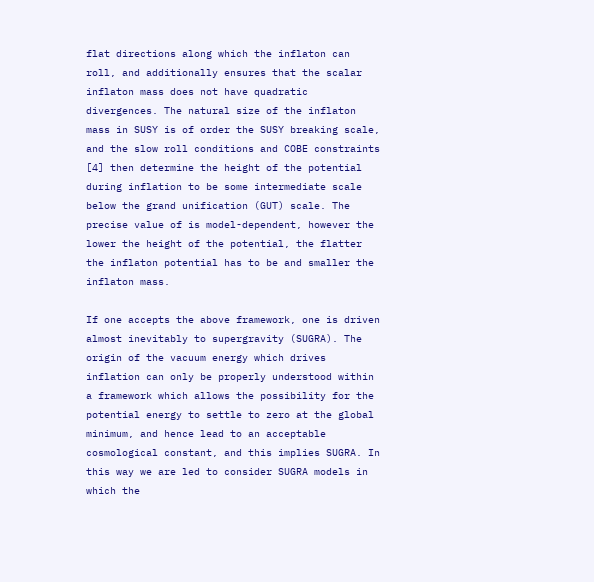flat directions along which the inflaton can roll, and additionally ensures that the scalar inflaton mass does not have quadratic divergences. The natural size of the inflaton mass in SUSY is of order the SUSY breaking scale, and the slow roll conditions and COBE constraints [4] then determine the height of the potential during inflation to be some intermediate scale below the grand unification (GUT) scale. The precise value of is model-dependent, however the lower the height of the potential, the flatter the inflaton potential has to be and smaller the inflaton mass.

If one accepts the above framework, one is driven almost inevitably to supergravity (SUGRA). The origin of the vacuum energy which drives inflation can only be properly understood within a framework which allows the possibility for the potential energy to settle to zero at the global minimum, and hence lead to an acceptable cosmological constant, and this implies SUGRA. In this way we are led to consider SUGRA models in which the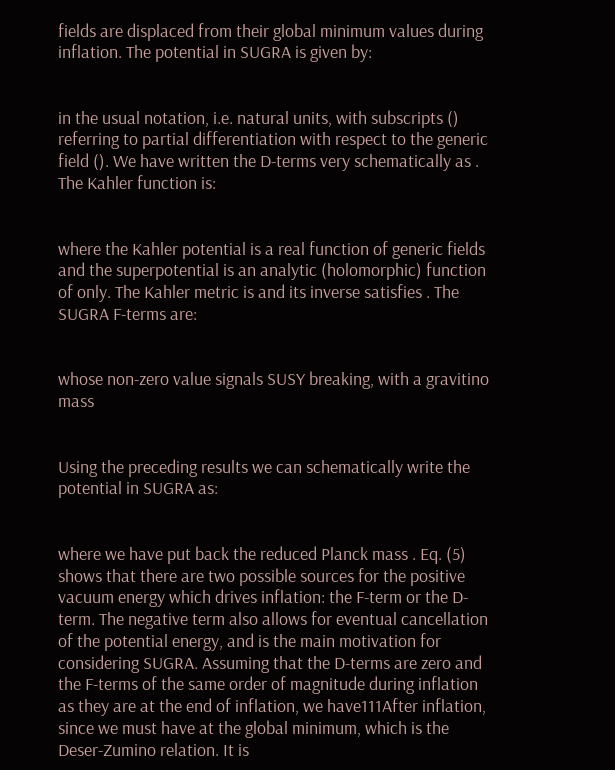fields are displaced from their global minimum values during inflation. The potential in SUGRA is given by:


in the usual notation, i.e. natural units, with subscripts () referring to partial differentiation with respect to the generic field (). We have written the D-terms very schematically as . The Kahler function is:


where the Kahler potential is a real function of generic fields and the superpotential is an analytic (holomorphic) function of only. The Kahler metric is and its inverse satisfies . The SUGRA F-terms are:


whose non-zero value signals SUSY breaking, with a gravitino mass


Using the preceding results we can schematically write the potential in SUGRA as:


where we have put back the reduced Planck mass . Eq. (5) shows that there are two possible sources for the positive vacuum energy which drives inflation: the F-term or the D-term. The negative term also allows for eventual cancellation of the potential energy, and is the main motivation for considering SUGRA. Assuming that the D-terms are zero and the F-terms of the same order of magnitude during inflation as they are at the end of inflation, we have111After inflation, since we must have at the global minimum, which is the Deser-Zumino relation. It is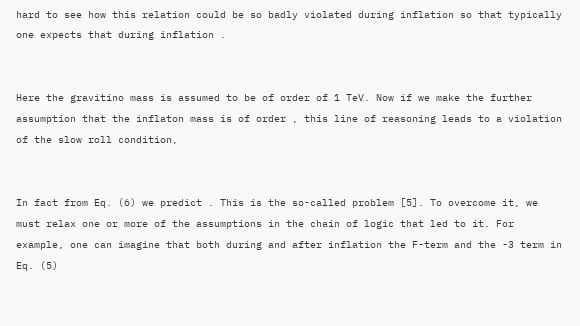hard to see how this relation could be so badly violated during inflation so that typically one expects that during inflation .


Here the gravitino mass is assumed to be of order of 1 TeV. Now if we make the further assumption that the inflaton mass is of order , this line of reasoning leads to a violation of the slow roll condition,


In fact from Eq. (6) we predict . This is the so-called problem [5]. To overcome it, we must relax one or more of the assumptions in the chain of logic that led to it. For example, one can imagine that both during and after inflation the F-term and the -3 term in Eq. (5)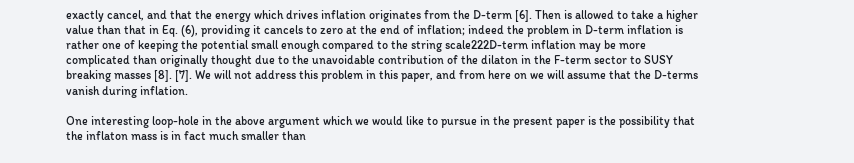exactly cancel, and that the energy which drives inflation originates from the D-term [6]. Then is allowed to take a higher value than that in Eq. (6), providing it cancels to zero at the end of inflation; indeed the problem in D-term inflation is rather one of keeping the potential small enough compared to the string scale222D-term inflation may be more complicated than originally thought due to the unavoidable contribution of the dilaton in the F-term sector to SUSY breaking masses [8]. [7]. We will not address this problem in this paper, and from here on we will assume that the D-terms vanish during inflation.

One interesting loop-hole in the above argument which we would like to pursue in the present paper is the possibility that the inflaton mass is in fact much smaller than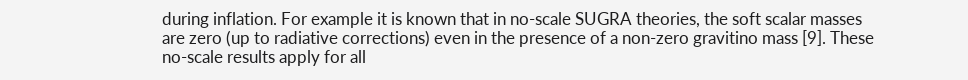during inflation. For example it is known that in no-scale SUGRA theories, the soft scalar masses are zero (up to radiative corrections) even in the presence of a non-zero gravitino mass [9]. These no-scale results apply for all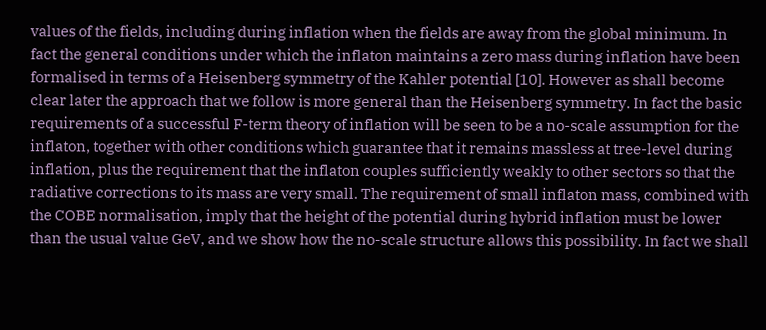values of the fields, including during inflation when the fields are away from the global minimum. In fact the general conditions under which the inflaton maintains a zero mass during inflation have been formalised in terms of a Heisenberg symmetry of the Kahler potential [10]. However as shall become clear later the approach that we follow is more general than the Heisenberg symmetry. In fact the basic requirements of a successful F-term theory of inflation will be seen to be a no-scale assumption for the inflaton, together with other conditions which guarantee that it remains massless at tree-level during inflation, plus the requirement that the inflaton couples sufficiently weakly to other sectors so that the radiative corrections to its mass are very small. The requirement of small inflaton mass, combined with the COBE normalisation, imply that the height of the potential during hybrid inflation must be lower than the usual value GeV, and we show how the no-scale structure allows this possibility. In fact we shall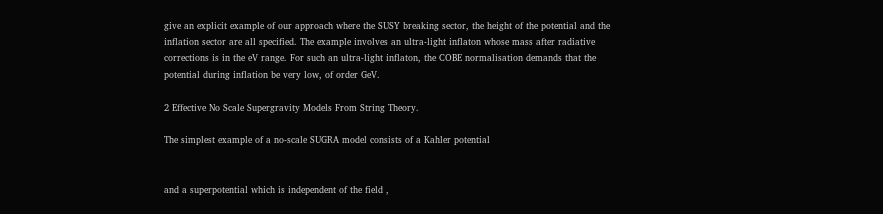give an explicit example of our approach where the SUSY breaking sector, the height of the potential and the inflation sector are all specified. The example involves an ultra-light inflaton whose mass after radiative corrections is in the eV range. For such an ultra-light inflaton, the COBE normalisation demands that the potential during inflation be very low, of order GeV.

2 Effective No Scale Supergravity Models From String Theory.

The simplest example of a no-scale SUGRA model consists of a Kahler potential


and a superpotential which is independent of the field ,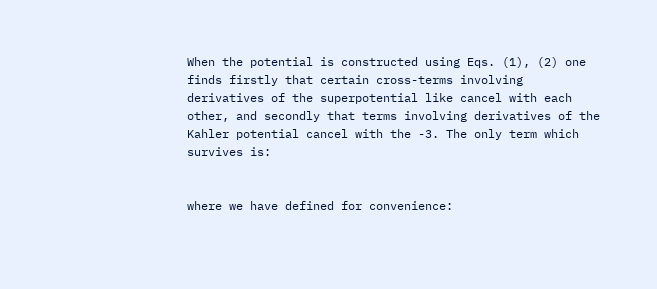When the potential is constructed using Eqs. (1), (2) one finds firstly that certain cross-terms involving derivatives of the superpotential like cancel with each other, and secondly that terms involving derivatives of the Kahler potential cancel with the -3. The only term which survives is:


where we have defined for convenience: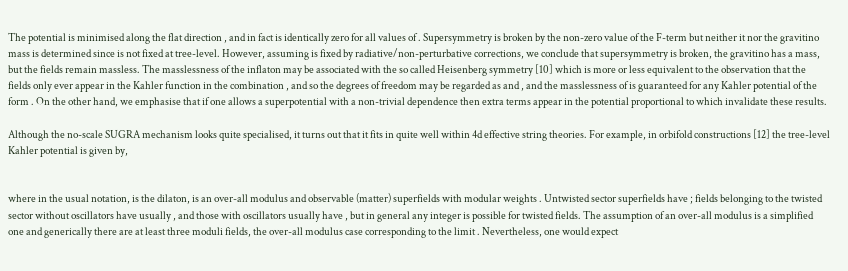The potential is minimised along the flat direction , and in fact is identically zero for all values of . Supersymmetry is broken by the non-zero value of the F-term but neither it nor the gravitino mass is determined since is not fixed at tree-level. However, assuming is fixed by radiative/non-perturbative corrections, we conclude that supersymmetry is broken, the gravitino has a mass, but the fields remain massless. The masslessness of the inflaton may be associated with the so called Heisenberg symmetry [10] which is more or less equivalent to the observation that the fields only ever appear in the Kahler function in the combination , and so the degrees of freedom may be regarded as and , and the masslessness of is guaranteed for any Kahler potential of the form . On the other hand, we emphasise that if one allows a superpotential with a non-trivial dependence then extra terms appear in the potential proportional to which invalidate these results.

Although the no-scale SUGRA mechanism looks quite specialised, it turns out that it fits in quite well within 4d effective string theories. For example, in orbifold constructions [12] the tree-level Kahler potential is given by,


where in the usual notation, is the dilaton, is an over-all modulus and observable (matter) superfields with modular weights . Untwisted sector superfields have ; fields belonging to the twisted sector without oscillators have usually , and those with oscillators usually have , but in general any integer is possible for twisted fields. The assumption of an over-all modulus is a simplified one and generically there are at least three moduli fields, the over-all modulus case corresponding to the limit . Nevertheless, one would expect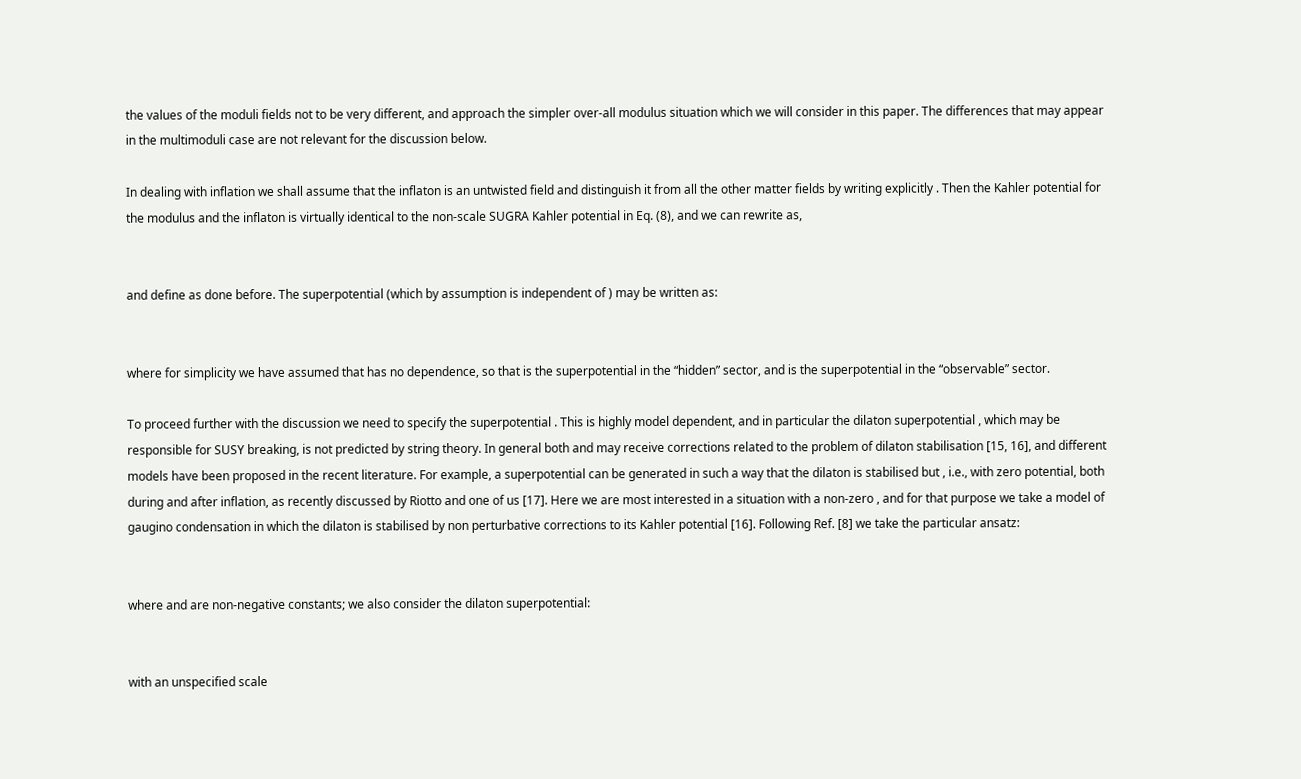the values of the moduli fields not to be very different, and approach the simpler over-all modulus situation which we will consider in this paper. The differences that may appear in the multimoduli case are not relevant for the discussion below.

In dealing with inflation we shall assume that the inflaton is an untwisted field and distinguish it from all the other matter fields by writing explicitly . Then the Kahler potential for the modulus and the inflaton is virtually identical to the non-scale SUGRA Kahler potential in Eq. (8), and we can rewrite as,


and define as done before. The superpotential (which by assumption is independent of ) may be written as:


where for simplicity we have assumed that has no dependence, so that is the superpotential in the “hidden” sector, and is the superpotential in the “observable” sector.

To proceed further with the discussion we need to specify the superpotential . This is highly model dependent, and in particular the dilaton superpotential , which may be responsible for SUSY breaking, is not predicted by string theory. In general both and may receive corrections related to the problem of dilaton stabilisation [15, 16], and different models have been proposed in the recent literature. For example, a superpotential can be generated in such a way that the dilaton is stabilised but , i.e., with zero potential, both during and after inflation, as recently discussed by Riotto and one of us [17]. Here we are most interested in a situation with a non-zero , and for that purpose we take a model of gaugino condensation in which the dilaton is stabilised by non perturbative corrections to its Kahler potential [16]. Following Ref. [8] we take the particular ansatz:


where and are non-negative constants; we also consider the dilaton superpotential:


with an unspecified scale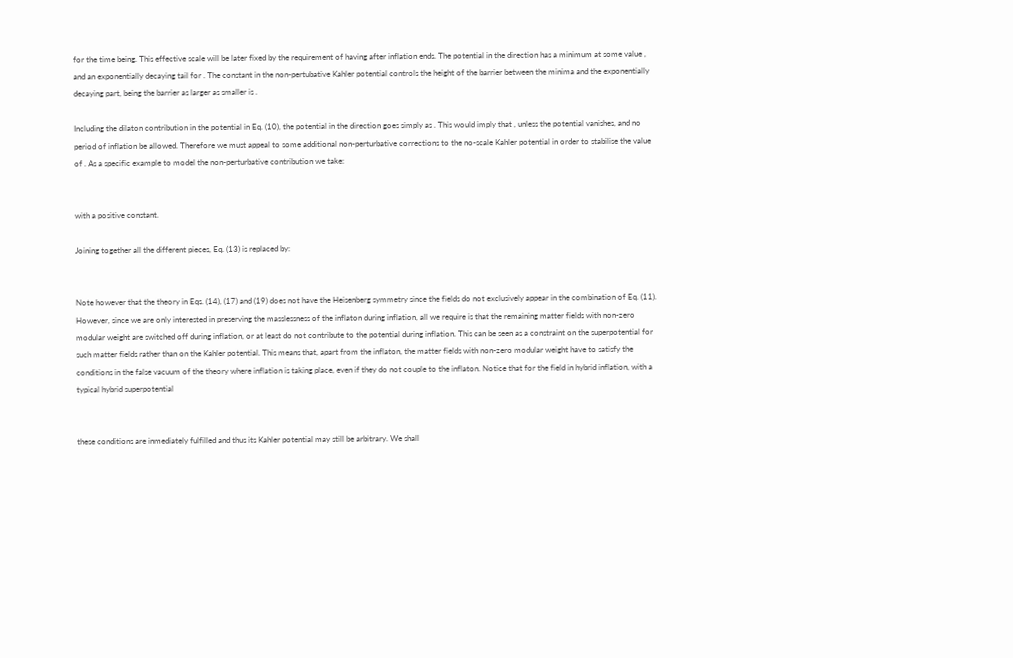for the time being. This effective scale will be later fixed by the requirement of having after inflation ends. The potential in the direction has a minimum at some value , and an exponentially decaying tail for . The constant in the non-pertubative Kahler potential controls the height of the barrier between the minima and the exponentially decaying part, being the barrier as larger as smaller is .

Including the dilaton contribution in the potential in Eq. (10), the potential in the direction goes simply as . This would imply that , unless the potential vanishes, and no period of inflation be allowed. Therefore we must appeal to some additional non-perturbative corrections to the no-scale Kahler potential in order to stabilise the value of . As a specific example to model the non-perturbative contribution we take:


with a positive constant.

Joining together all the different pieces, Eq. (13) is replaced by:


Note however that the theory in Eqs. (14), (17) and (19) does not have the Heisenberg symmetry since the fields do not exclusively appear in the combination of Eq. (11). However, since we are only interested in preserving the masslessness of the inflaton during inflation, all we require is that the remaining matter fields with non-zero modular weight are switched off during inflation, or at least do not contribute to the potential during inflation. This can be seen as a constraint on the superpotential for such matter fields rather than on the Kahler potential. This means that, apart from the inflaton, the matter fields with non-zero modular weight have to satisfy the conditions in the false vacuum of the theory where inflation is taking place, even if they do not couple to the inflaton. Notice that for the field in hybrid inflation, with a typical hybrid superpotential


these conditions are inmediately fulfilled and thus its Kahler potential may still be arbitrary. We shall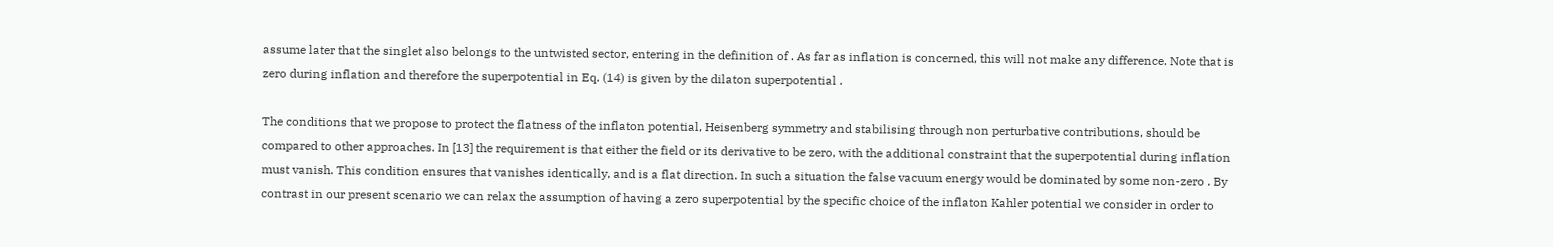assume later that the singlet also belongs to the untwisted sector, entering in the definition of . As far as inflation is concerned, this will not make any difference. Note that is zero during inflation and therefore the superpotential in Eq. (14) is given by the dilaton superpotential .

The conditions that we propose to protect the flatness of the inflaton potential, Heisenberg symmetry and stabilising through non perturbative contributions, should be compared to other approaches. In [13] the requirement is that either the field or its derivative to be zero, with the additional constraint that the superpotential during inflation must vanish. This condition ensures that vanishes identically, and is a flat direction. In such a situation the false vacuum energy would be dominated by some non-zero . By contrast in our present scenario we can relax the assumption of having a zero superpotential by the specific choice of the inflaton Kahler potential we consider in order to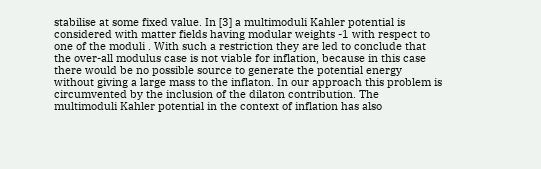stabilise at some fixed value. In [3] a multimoduli Kahler potential is considered with matter fields having modular weights -1 with respect to one of the moduli . With such a restriction they are led to conclude that the over-all modulus case is not viable for inflation, because in this case there would be no possible source to generate the potential energy without giving a large mass to the inflaton. In our approach this problem is circumvented by the inclusion of the dilaton contribution. The multimoduli Kahler potential in the context of inflation has also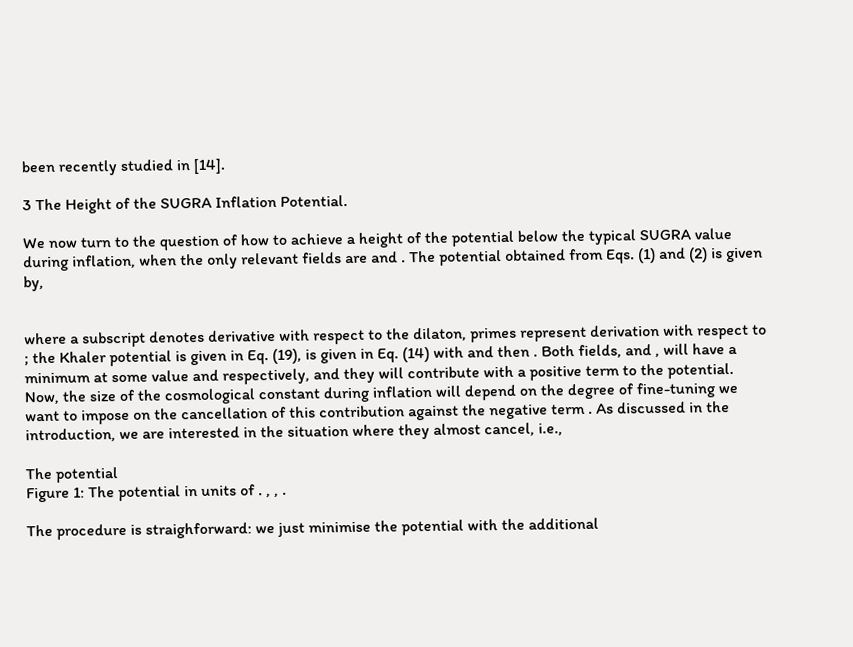been recently studied in [14].

3 The Height of the SUGRA Inflation Potential.

We now turn to the question of how to achieve a height of the potential below the typical SUGRA value during inflation, when the only relevant fields are and . The potential obtained from Eqs. (1) and (2) is given by,


where a subscript denotes derivative with respect to the dilaton, primes represent derivation with respect to ; the Khaler potential is given in Eq. (19), is given in Eq. (14) with and then . Both fields, and , will have a minimum at some value and respectively, and they will contribute with a positive term to the potential. Now, the size of the cosmological constant during inflation will depend on the degree of fine-tuning we want to impose on the cancellation of this contribution against the negative term . As discussed in the introduction, we are interested in the situation where they almost cancel, i.e.,

The potential
Figure 1: The potential in units of . , , .

The procedure is straighforward: we just minimise the potential with the additional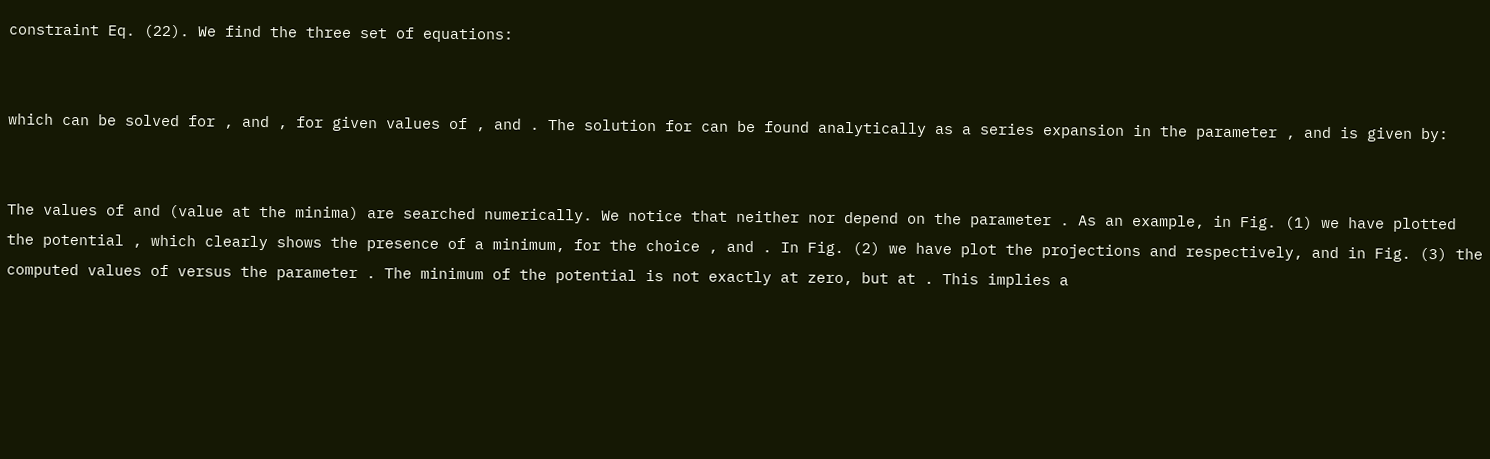constraint Eq. (22). We find the three set of equations:


which can be solved for , and , for given values of , and . The solution for can be found analytically as a series expansion in the parameter , and is given by:


The values of and (value at the minima) are searched numerically. We notice that neither nor depend on the parameter . As an example, in Fig. (1) we have plotted the potential , which clearly shows the presence of a minimum, for the choice , and . In Fig. (2) we have plot the projections and respectively, and in Fig. (3) the computed values of versus the parameter . The minimum of the potential is not exactly at zero, but at . This implies a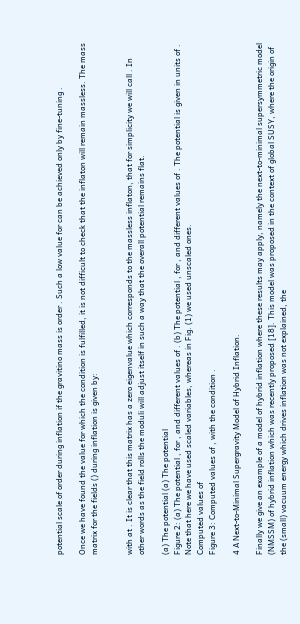potential scale of order during inflation if the gravitino mass is order . Such a low value for can be achieved only by fine-tuning .

Once we have found the value for which the condition is fulfilled, it is not difficult to check that the inflaton will remain massless. The mass matrix for the fields () during inflation is given by:


with at . It is clear that this matrix has a zero eigenvalue which corresponds to the massless inflaton, that for simplicity we will call . In other words as the field rolls the moduli will adjust itself in such a way that the overall potential remains flat.

(a) The potential (a) The potential
Figure 2: (a) The potential , for , and different values of . (b) The potential , for , and different values of . The potential is given in units of . Note that here we have used scaled variables, whereas in Fig. (1) we used unscaled ones.
Computed values of
Figure 3: Computed values of , with the condition .

4 A Next-to-Minimal Supergravity Model of Hybrid Inflation.

Finally we give an example of a model of hybrid inflation where these results may apply, namely the next-to-minimal supersymmetric model (NMSSM) of hybrid inflation which was recently proposed [18]. This model was proposed in the context of global SUSY, where the origin of the (small) vacuum energy which drives inflation was not explained, the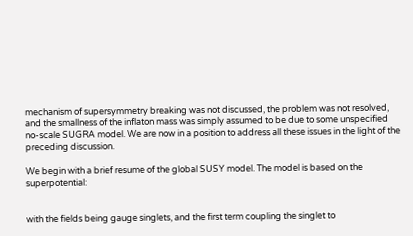mechanism of supersymmetry breaking was not discussed, the problem was not resolved, and the smallness of the inflaton mass was simply assumed to be due to some unspecified no-scale SUGRA model. We are now in a position to address all these issues in the light of the preceding discussion.

We begin with a brief resume of the global SUSY model. The model is based on the superpotential:


with the fields being gauge singlets, and the first term coupling the singlet to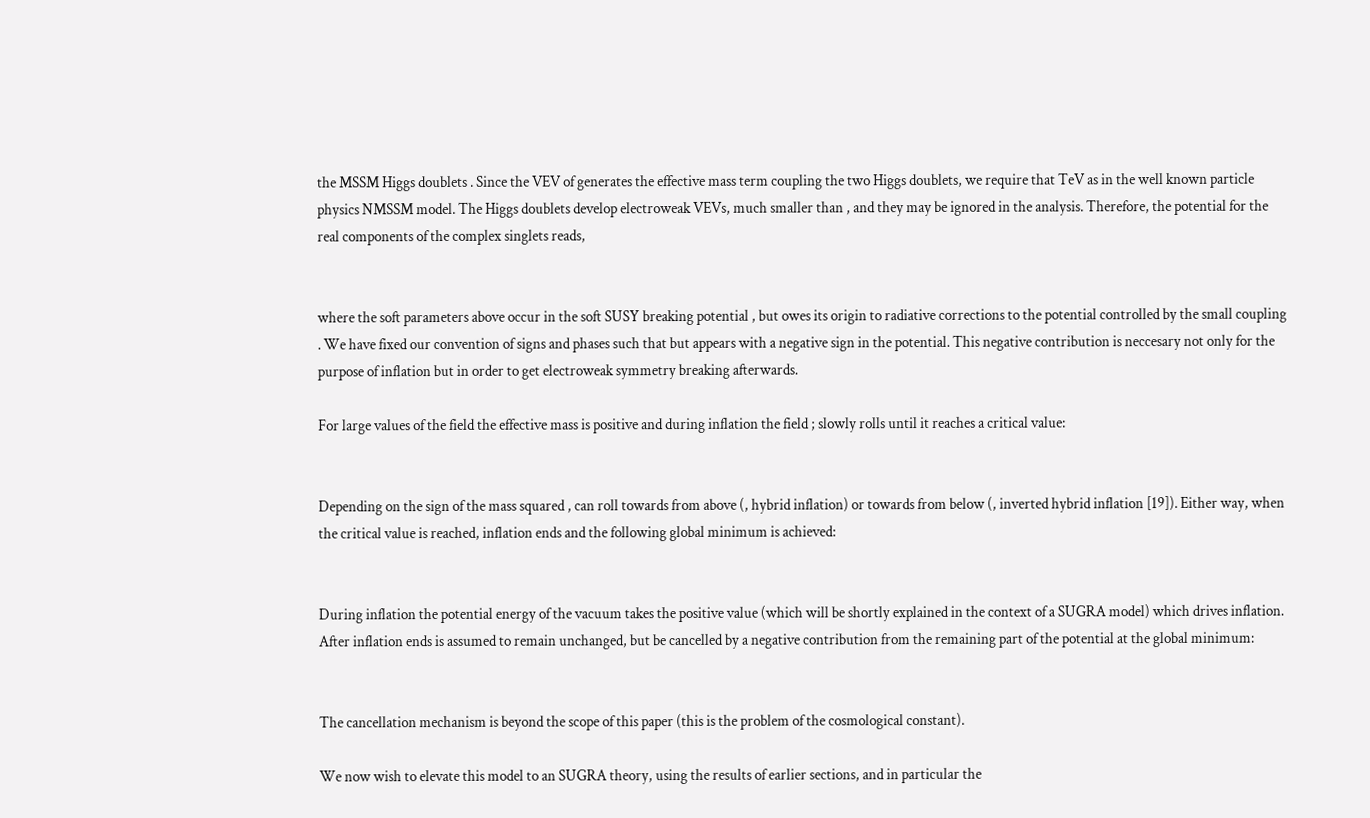the MSSM Higgs doublets . Since the VEV of generates the effective mass term coupling the two Higgs doublets, we require that TeV as in the well known particle physics NMSSM model. The Higgs doublets develop electroweak VEVs, much smaller than , and they may be ignored in the analysis. Therefore, the potential for the real components of the complex singlets reads,


where the soft parameters above occur in the soft SUSY breaking potential , but owes its origin to radiative corrections to the potential controlled by the small coupling . We have fixed our convention of signs and phases such that but appears with a negative sign in the potential. This negative contribution is neccesary not only for the purpose of inflation but in order to get electroweak symmetry breaking afterwards.

For large values of the field the effective mass is positive and during inflation the field ; slowly rolls until it reaches a critical value:


Depending on the sign of the mass squared , can roll towards from above (, hybrid inflation) or towards from below (, inverted hybrid inflation [19]). Either way, when the critical value is reached, inflation ends and the following global minimum is achieved:


During inflation the potential energy of the vacuum takes the positive value (which will be shortly explained in the context of a SUGRA model) which drives inflation. After inflation ends is assumed to remain unchanged, but be cancelled by a negative contribution from the remaining part of the potential at the global minimum:


The cancellation mechanism is beyond the scope of this paper (this is the problem of the cosmological constant).

We now wish to elevate this model to an SUGRA theory, using the results of earlier sections, and in particular the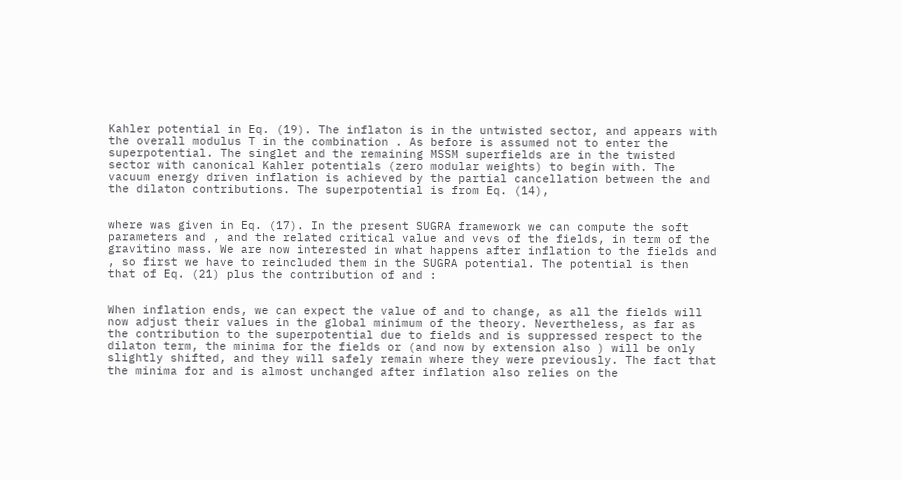Kahler potential in Eq. (19). The inflaton is in the untwisted sector, and appears with the overall modulus T in the combination . As before is assumed not to enter the superpotential. The singlet and the remaining MSSM superfields are in the twisted sector with canonical Kahler potentials (zero modular weights) to begin with. The vacuum energy driven inflation is achieved by the partial cancellation between the and the dilaton contributions. The superpotential is from Eq. (14),


where was given in Eq. (17). In the present SUGRA framework we can compute the soft parameters and , and the related critical value and vevs of the fields, in term of the gravitino mass. We are now interested in what happens after inflation to the fields and , so first we have to reincluded them in the SUGRA potential. The potential is then that of Eq. (21) plus the contribution of and :


When inflation ends, we can expect the value of and to change, as all the fields will now adjust their values in the global minimum of the theory. Nevertheless, as far as the contribution to the superpotential due to fields and is suppressed respect to the dilaton term, the minima for the fields or (and now by extension also ) will be only slightly shifted, and they will safely remain where they were previously. The fact that the minima for and is almost unchanged after inflation also relies on the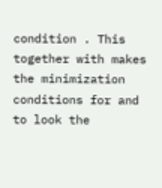condition . This together with makes the minimization conditions for and to look the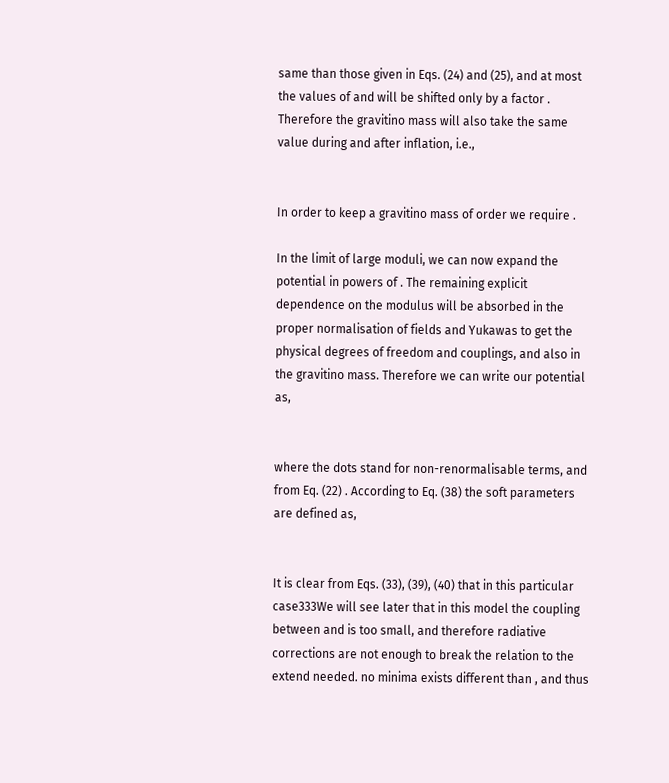same than those given in Eqs. (24) and (25), and at most the values of and will be shifted only by a factor . Therefore the gravitino mass will also take the same value during and after inflation, i.e.,


In order to keep a gravitino mass of order we require .

In the limit of large moduli, we can now expand the potential in powers of . The remaining explicit dependence on the modulus will be absorbed in the proper normalisation of fields and Yukawas to get the physical degrees of freedom and couplings, and also in the gravitino mass. Therefore we can write our potential as,


where the dots stand for non-renormalisable terms, and from Eq. (22) . According to Eq. (38) the soft parameters are defined as,


It is clear from Eqs. (33), (39), (40) that in this particular case333We will see later that in this model the coupling between and is too small, and therefore radiative corrections are not enough to break the relation to the extend needed. no minima exists different than , and thus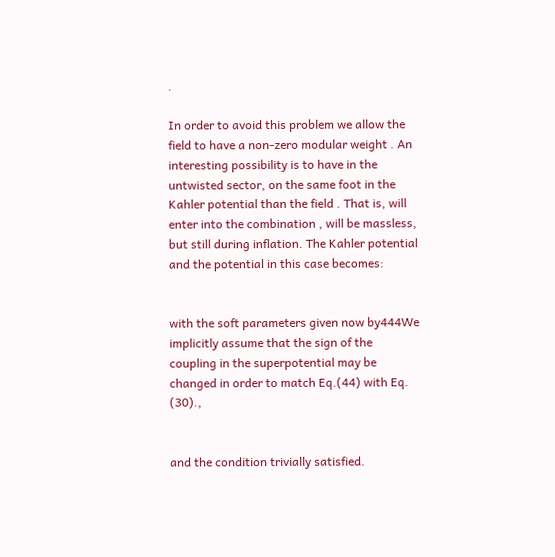.

In order to avoid this problem we allow the field to have a non-zero modular weight . An interesting possibility is to have in the untwisted sector, on the same foot in the Kahler potential than the field . That is, will enter into the combination , will be massless, but still during inflation. The Kahler potential and the potential in this case becomes:


with the soft parameters given now by444We implicitly assume that the sign of the coupling in the superpotential may be changed in order to match Eq.(44) with Eq. (30).,


and the condition trivially satisfied.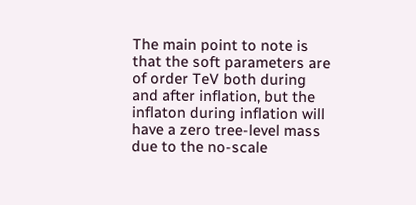The main point to note is that the soft parameters are of order TeV both during and after inflation, but the inflaton during inflation will have a zero tree-level mass due to the no-scale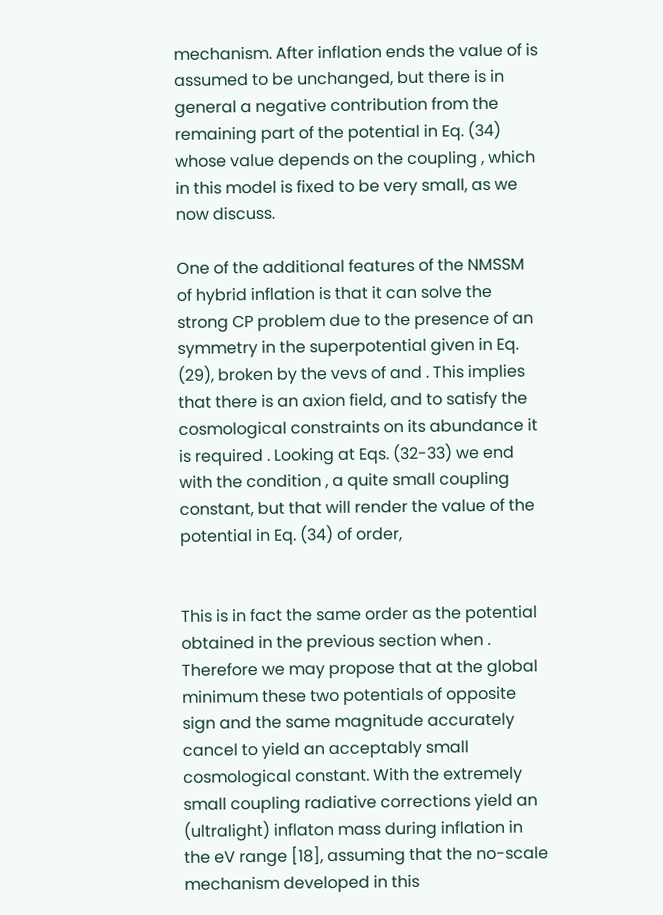mechanism. After inflation ends the value of is assumed to be unchanged, but there is in general a negative contribution from the remaining part of the potential in Eq. (34) whose value depends on the coupling , which in this model is fixed to be very small, as we now discuss.

One of the additional features of the NMSSM of hybrid inflation is that it can solve the strong CP problem due to the presence of an symmetry in the superpotential given in Eq. (29), broken by the vevs of and . This implies that there is an axion field, and to satisfy the cosmological constraints on its abundance it is required . Looking at Eqs. (32-33) we end with the condition , a quite small coupling constant, but that will render the value of the potential in Eq. (34) of order,


This is in fact the same order as the potential obtained in the previous section when . Therefore we may propose that at the global minimum these two potentials of opposite sign and the same magnitude accurately cancel to yield an acceptably small cosmological constant. With the extremely small coupling radiative corrections yield an (ultralight) inflaton mass during inflation in the eV range [18], assuming that the no-scale mechanism developed in this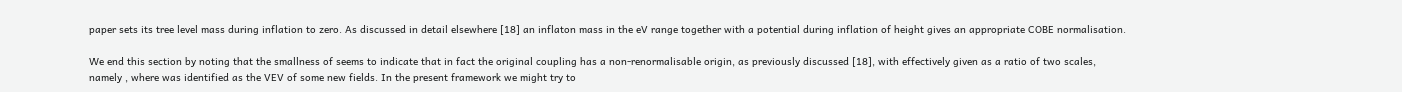paper sets its tree level mass during inflation to zero. As discussed in detail elsewhere [18] an inflaton mass in the eV range together with a potential during inflation of height gives an appropriate COBE normalisation.

We end this section by noting that the smallness of seems to indicate that in fact the original coupling has a non-renormalisable origin, as previously discussed [18], with effectively given as a ratio of two scales, namely , where was identified as the VEV of some new fields. In the present framework we might try to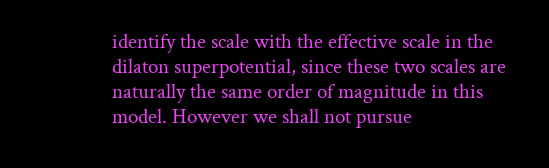identify the scale with the effective scale in the dilaton superpotential, since these two scales are naturally the same order of magnitude in this model. However we shall not pursue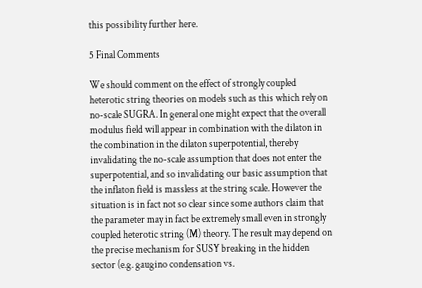this possibility further here.

5 Final Comments

We should comment on the effect of strongly coupled heterotic string theories on models such as this which rely on no-scale SUGRA. In general one might expect that the overall modulus field will appear in combination with the dilaton in the combination in the dilaton superpotential, thereby invalidating the no-scale assumption that does not enter the superpotential, and so invalidating our basic assumption that the inflaton field is massless at the string scale. However the situation is in fact not so clear since some authors claim that the parameter may in fact be extremely small even in strongly coupled heterotic string (M) theory. The result may depend on the precise mechanism for SUSY breaking in the hidden sector (e.g. gaugino condensation vs.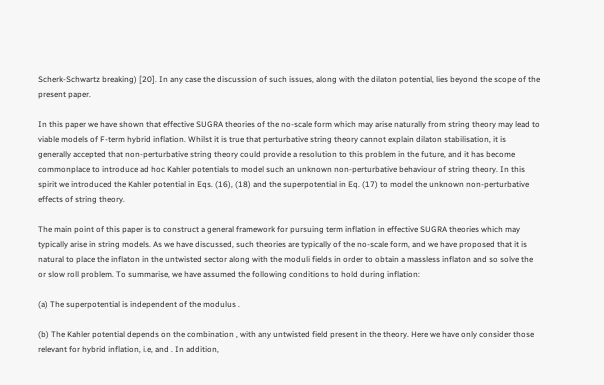Scherk-Schwartz breaking) [20]. In any case the discussion of such issues, along with the dilaton potential, lies beyond the scope of the present paper.

In this paper we have shown that effective SUGRA theories of the no-scale form which may arise naturally from string theory may lead to viable models of F-term hybrid inflation. Whilst it is true that perturbative string theory cannot explain dilaton stabilisation, it is generally accepted that non-perturbative string theory could provide a resolution to this problem in the future, and it has become commonplace to introduce ad hoc Kahler potentials to model such an unknown non-perturbative behaviour of string theory. In this spirit we introduced the Kahler potential in Eqs. (16), (18) and the superpotential in Eq. (17) to model the unknown non-perturbative effects of string theory.

The main point of this paper is to construct a general framework for pursuing term inflation in effective SUGRA theories which may typically arise in string models. As we have discussed, such theories are typically of the no-scale form, and we have proposed that it is natural to place the inflaton in the untwisted sector along with the moduli fields in order to obtain a massless inflaton and so solve the or slow roll problem. To summarise, we have assumed the following conditions to hold during inflation:

(a) The superpotential is independent of the modulus .

(b) The Kahler potential depends on the combination , with any untwisted field present in the theory. Here we have only consider those relevant for hybrid inflation, i.e, and . In addition,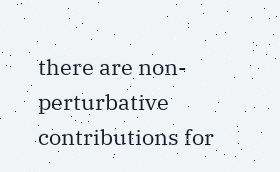there are non-perturbative contributions for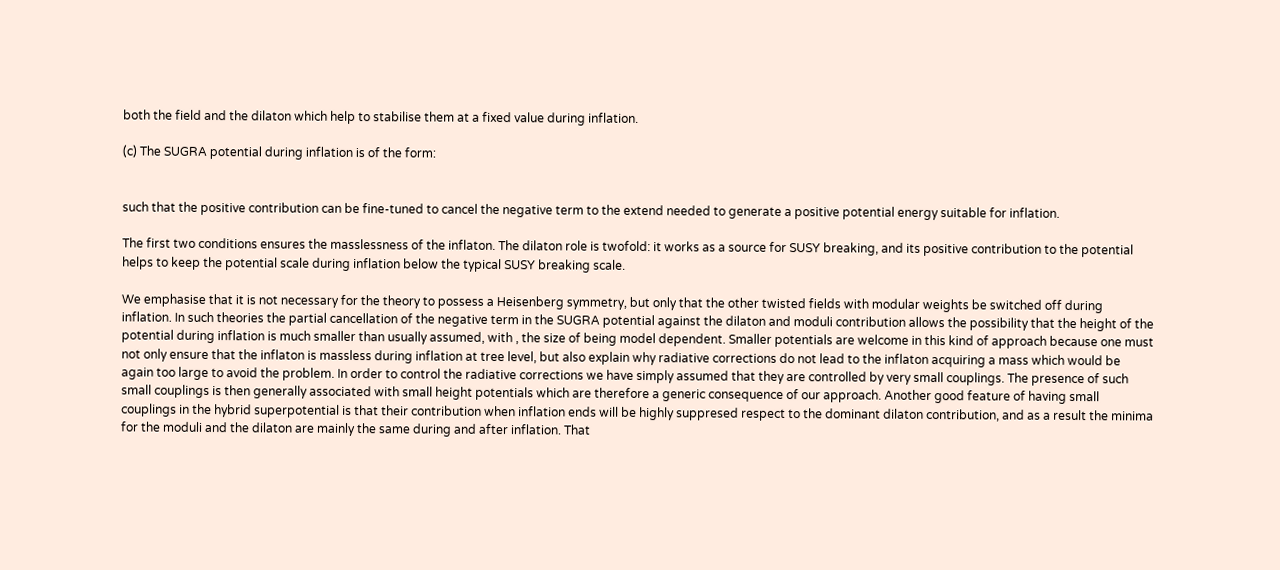both the field and the dilaton which help to stabilise them at a fixed value during inflation.

(c) The SUGRA potential during inflation is of the form:


such that the positive contribution can be fine-tuned to cancel the negative term to the extend needed to generate a positive potential energy suitable for inflation.

The first two conditions ensures the masslessness of the inflaton. The dilaton role is twofold: it works as a source for SUSY breaking, and its positive contribution to the potential helps to keep the potential scale during inflation below the typical SUSY breaking scale.

We emphasise that it is not necessary for the theory to possess a Heisenberg symmetry, but only that the other twisted fields with modular weights be switched off during inflation. In such theories the partial cancellation of the negative term in the SUGRA potential against the dilaton and moduli contribution allows the possibility that the height of the potential during inflation is much smaller than usually assumed, with , the size of being model dependent. Smaller potentials are welcome in this kind of approach because one must not only ensure that the inflaton is massless during inflation at tree level, but also explain why radiative corrections do not lead to the inflaton acquiring a mass which would be again too large to avoid the problem. In order to control the radiative corrections we have simply assumed that they are controlled by very small couplings. The presence of such small couplings is then generally associated with small height potentials which are therefore a generic consequence of our approach. Another good feature of having small couplings in the hybrid superpotential is that their contribution when inflation ends will be highly suppresed respect to the dominant dilaton contribution, and as a result the minima for the moduli and the dilaton are mainly the same during and after inflation. That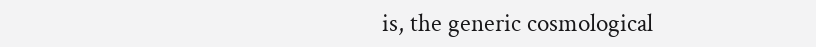is, the generic cosmological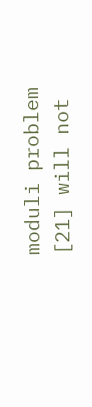moduli problem [21] will not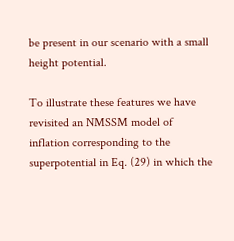be present in our scenario with a small height potential.

To illustrate these features we have revisited an NMSSM model of inflation corresponding to the superpotential in Eq. (29) in which the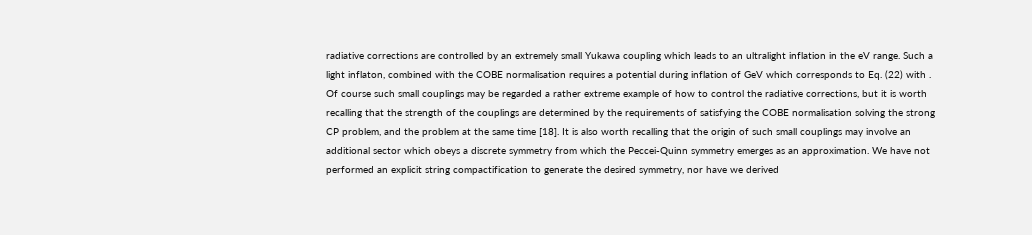radiative corrections are controlled by an extremely small Yukawa coupling which leads to an ultralight inflation in the eV range. Such a light inflaton, combined with the COBE normalisation requires a potential during inflation of GeV which corresponds to Eq. (22) with . Of course such small couplings may be regarded a rather extreme example of how to control the radiative corrections, but it is worth recalling that the strength of the couplings are determined by the requirements of satisfying the COBE normalisation solving the strong CP problem, and the problem at the same time [18]. It is also worth recalling that the origin of such small couplings may involve an additional sector which obeys a discrete symmetry from which the Peccei-Quinn symmetry emerges as an approximation. We have not performed an explicit string compactification to generate the desired symmetry, nor have we derived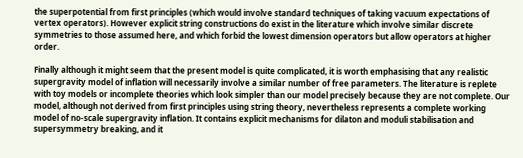the superpotential from first principles (which would involve standard techniques of taking vacuum expectations of vertex operators). However explicit string constructions do exist in the literature which involve similar discrete symmetries to those assumed here, and which forbid the lowest dimension operators but allow operators at higher order.

Finally although it might seem that the present model is quite complicated, it is worth emphasising that any realistic supergravity model of inflation will necessarily involve a similar number of free parameters. The literature is replete with toy models or incomplete theories which look simpler than our model precisely because they are not complete. Our model, although not derived from first principles using string theory, nevertheless represents a complete working model of no-scale supergravity inflation. It contains explicit mechanisms for dilaton and moduli stabilisation and supersymmetry breaking, and it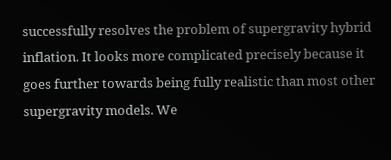successfully resolves the problem of supergravity hybrid inflation. It looks more complicated precisely because it goes further towards being fully realistic than most other supergravity models. We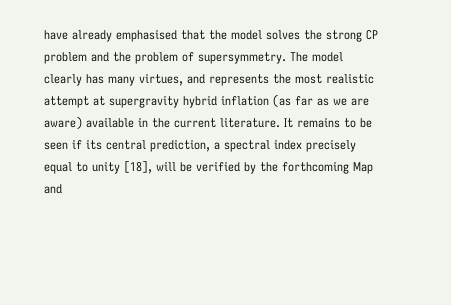have already emphasised that the model solves the strong CP problem and the problem of supersymmetry. The model clearly has many virtues, and represents the most realistic attempt at supergravity hybrid inflation (as far as we are aware) available in the current literature. It remains to be seen if its central prediction, a spectral index precisely equal to unity [18], will be verified by the forthcoming Map and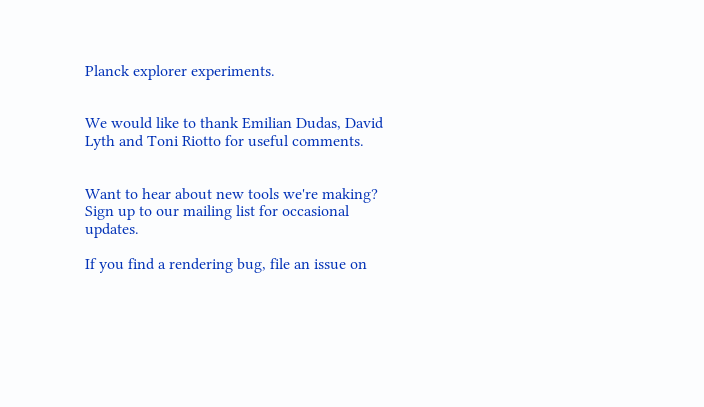Planck explorer experiments.


We would like to thank Emilian Dudas, David Lyth and Toni Riotto for useful comments.


Want to hear about new tools we're making? Sign up to our mailing list for occasional updates.

If you find a rendering bug, file an issue on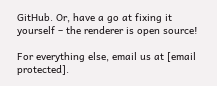GitHub. Or, have a go at fixing it yourself – the renderer is open source!

For everything else, email us at [email protected].